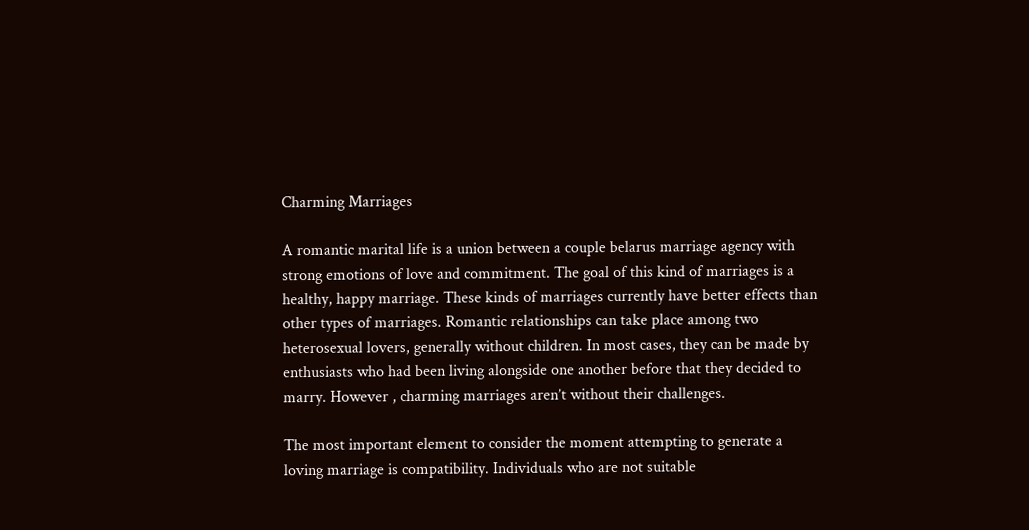Charming Marriages

A romantic marital life is a union between a couple belarus marriage agency with strong emotions of love and commitment. The goal of this kind of marriages is a healthy, happy marriage. These kinds of marriages currently have better effects than other types of marriages. Romantic relationships can take place among two heterosexual lovers, generally without children. In most cases, they can be made by enthusiasts who had been living alongside one another before that they decided to marry. However , charming marriages aren’t without their challenges.

The most important element to consider the moment attempting to generate a loving marriage is compatibility. Individuals who are not suitable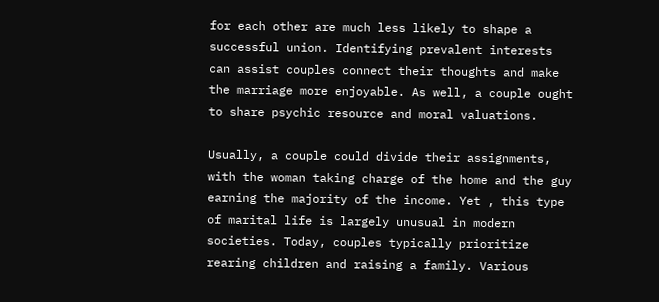for each other are much less likely to shape a successful union. Identifying prevalent interests can assist couples connect their thoughts and make the marriage more enjoyable. As well, a couple ought to share psychic resource and moral valuations.

Usually, a couple could divide their assignments, with the woman taking charge of the home and the guy earning the majority of the income. Yet , this type of marital life is largely unusual in modern societies. Today, couples typically prioritize rearing children and raising a family. Various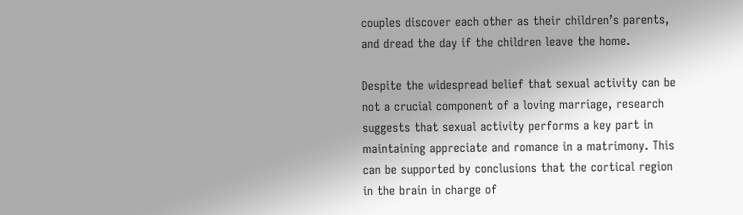couples discover each other as their children’s parents, and dread the day if the children leave the home.

Despite the widespread belief that sexual activity can be not a crucial component of a loving marriage, research suggests that sexual activity performs a key part in maintaining appreciate and romance in a matrimony. This can be supported by conclusions that the cortical region in the brain in charge of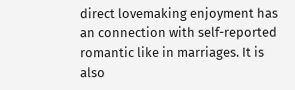direct lovemaking enjoyment has an connection with self-reported romantic like in marriages. It is also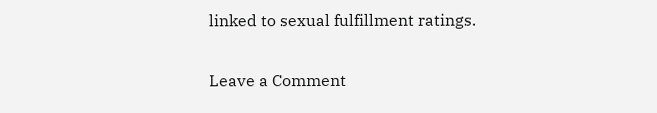linked to sexual fulfillment ratings.

Leave a Comment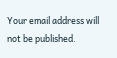Your email address will not be published.